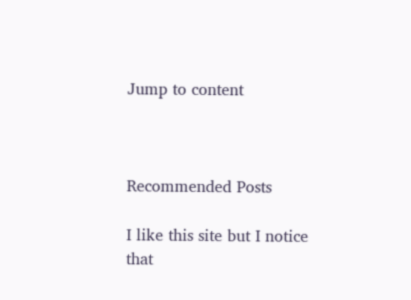Jump to content



Recommended Posts

I like this site but I notice that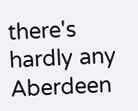there's hardly any Aberdeen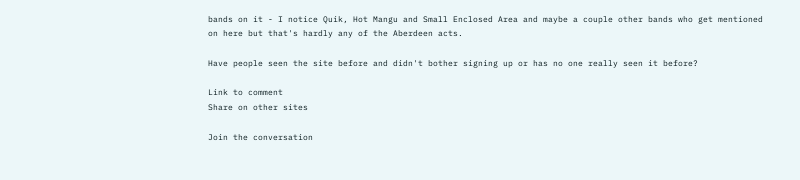bands on it - I notice Quik, Hot Mangu and Small Enclosed Area and maybe a couple other bands who get mentioned on here but that's hardly any of the Aberdeen acts.

Have people seen the site before and didn't bother signing up or has no one really seen it before?

Link to comment
Share on other sites

Join the conversation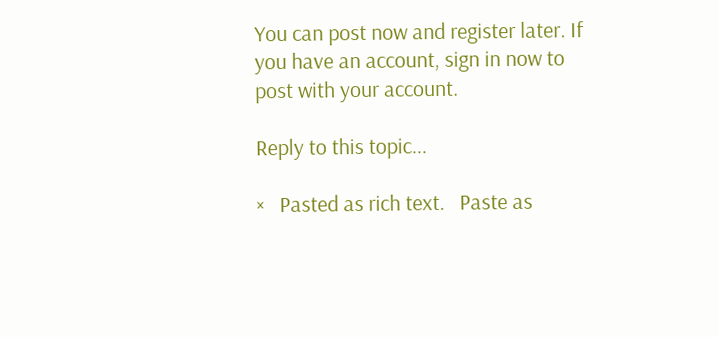You can post now and register later. If you have an account, sign in now to post with your account.

Reply to this topic...

×   Pasted as rich text.   Paste as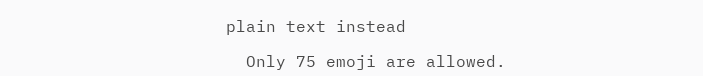plain text instead

  Only 75 emoji are allowed.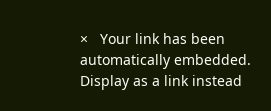×   Your link has been automatically embedded.   Display as a link instead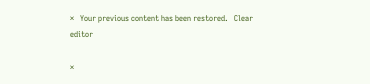×   Your previous content has been restored.   Clear editor

×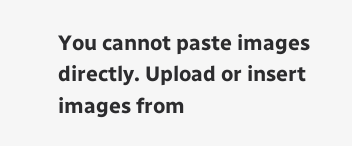You cannot paste images directly. Upload or insert images from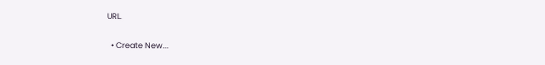URL.


  • Create New...